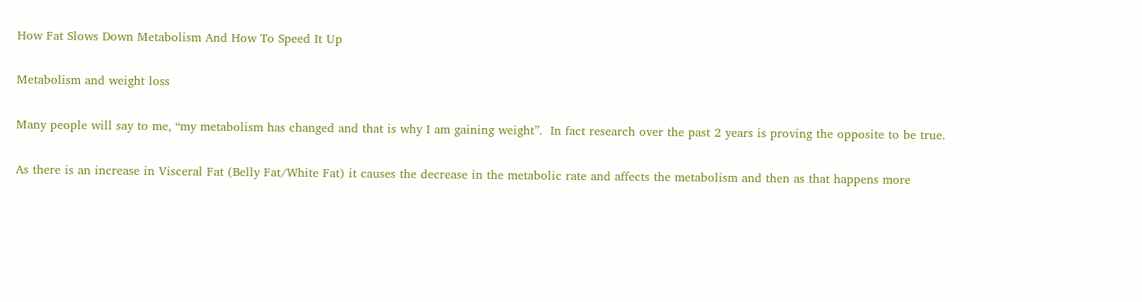How Fat Slows Down Metabolism And How To Speed It Up

Metabolism and weight loss

Many people will say to me, “my metabolism has changed and that is why I am gaining weight”.  In fact research over the past 2 years is proving the opposite to be true.

As there is an increase in Visceral Fat (Belly Fat/White Fat) it causes the decrease in the metabolic rate and affects the metabolism and then as that happens more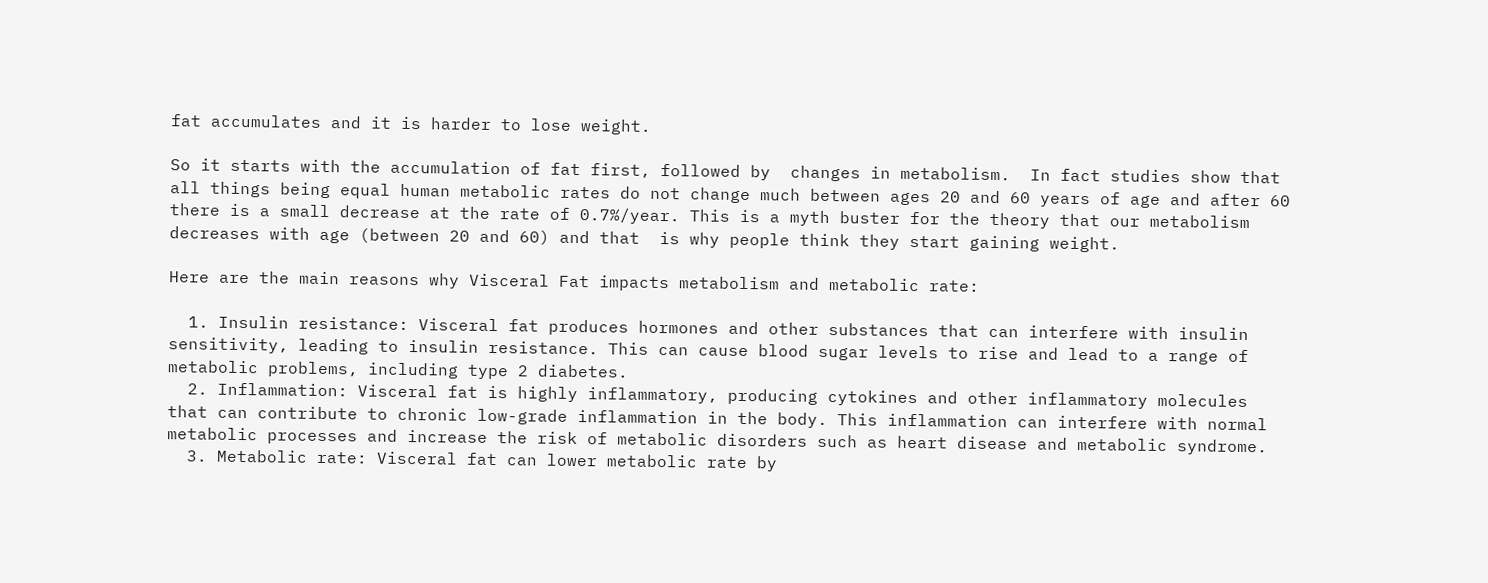fat accumulates and it is harder to lose weight.

So it starts with the accumulation of fat first, followed by  changes in metabolism.  In fact studies show that all things being equal human metabolic rates do not change much between ages 20 and 60 years of age and after 60 there is a small decrease at the rate of 0.7%/year. This is a myth buster for the theory that our metabolism decreases with age (between 20 and 60) and that  is why people think they start gaining weight.

Here are the main reasons why Visceral Fat impacts metabolism and metabolic rate:

  1. Insulin resistance: Visceral fat produces hormones and other substances that can interfere with insulin sensitivity, leading to insulin resistance. This can cause blood sugar levels to rise and lead to a range of metabolic problems, including type 2 diabetes.
  2. Inflammation: Visceral fat is highly inflammatory, producing cytokines and other inflammatory molecules that can contribute to chronic low-grade inflammation in the body. This inflammation can interfere with normal metabolic processes and increase the risk of metabolic disorders such as heart disease and metabolic syndrome.
  3. Metabolic rate: Visceral fat can lower metabolic rate by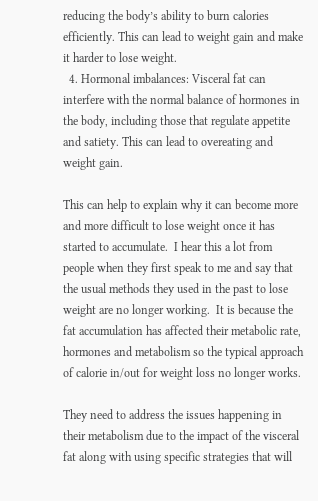reducing the body’s ability to burn calories efficiently. This can lead to weight gain and make it harder to lose weight.
  4. Hormonal imbalances: Visceral fat can interfere with the normal balance of hormones in the body, including those that regulate appetite and satiety. This can lead to overeating and weight gain.

This can help to explain why it can become more and more difficult to lose weight once it has started to accumulate.  I hear this a lot from people when they first speak to me and say that the usual methods they used in the past to lose weight are no longer working.  It is because the fat accumulation has affected their metabolic rate, hormones and metabolism so the typical approach of calorie in/out for weight loss no longer works.

They need to address the issues happening in their metabolism due to the impact of the visceral fat along with using specific strategies that will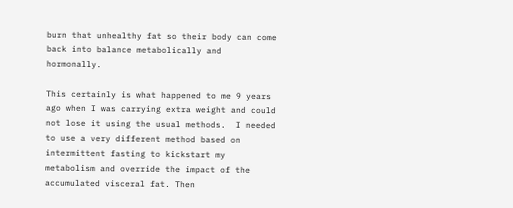burn that unhealthy fat so their body can come back into balance metabolically and hormonally.

This certainly is what happened to me 9 years ago when I was carrying extra weight and could not lose it using the usual methods.  I needed to use a very different method based on intermittent fasting to kickstart my metabolism and override the impact of the accumulated visceral fat. Then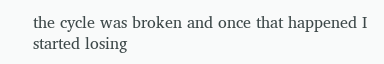the cycle was broken and once that happened I started losing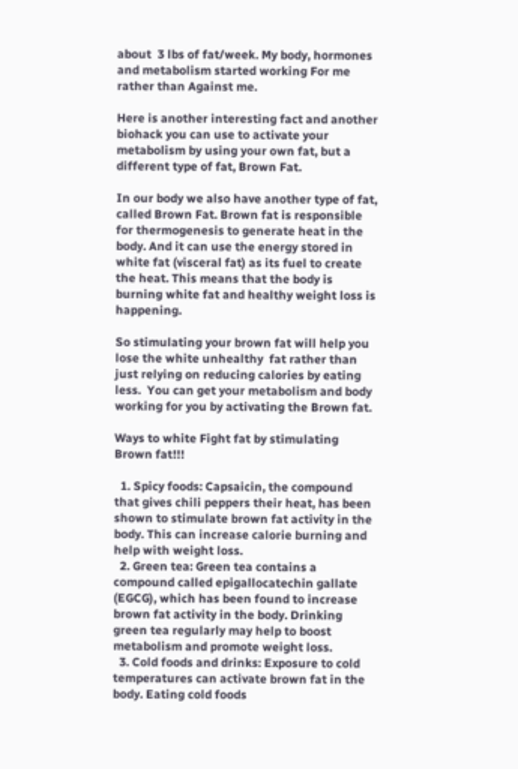about  3 lbs of fat/week. My body, hormones and metabolism started working For me rather than Against me.

Here is another interesting fact and another biohack you can use to activate your metabolism by using your own fat, but a different type of fat, Brown Fat.

In our body we also have another type of fat, called Brown Fat. Brown fat is responsible for thermogenesis to generate heat in the body. And it can use the energy stored in white fat (visceral fat) as its fuel to create the heat. This means that the body is burning white fat and healthy weight loss is happening.

So stimulating your brown fat will help you lose the white unhealthy  fat rather than just relying on reducing calories by eating less.  You can get your metabolism and body working for you by activating the Brown fat.

Ways to white Fight fat by stimulating Brown fat!!!

  1. Spicy foods: Capsaicin, the compound that gives chili peppers their heat, has been shown to stimulate brown fat activity in the body. This can increase calorie burning and help with weight loss.
  2. Green tea: Green tea contains a compound called epigallocatechin gallate (EGCG), which has been found to increase brown fat activity in the body. Drinking green tea regularly may help to boost metabolism and promote weight loss.
  3. Cold foods and drinks: Exposure to cold temperatures can activate brown fat in the body. Eating cold foods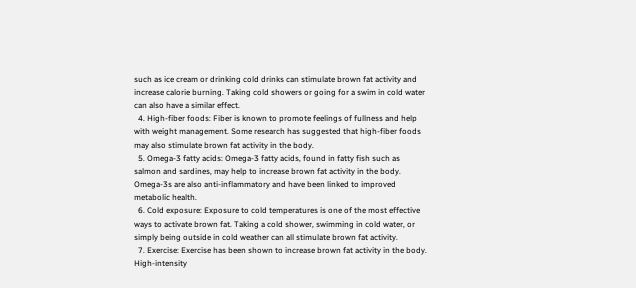such as ice cream or drinking cold drinks can stimulate brown fat activity and increase calorie burning. Taking cold showers or going for a swim in cold water can also have a similar effect.
  4. High-fiber foods: Fiber is known to promote feelings of fullness and help with weight management. Some research has suggested that high-fiber foods may also stimulate brown fat activity in the body.
  5. Omega-3 fatty acids: Omega-3 fatty acids, found in fatty fish such as salmon and sardines, may help to increase brown fat activity in the body. Omega-3s are also anti-inflammatory and have been linked to improved metabolic health.
  6. Cold exposure: Exposure to cold temperatures is one of the most effective ways to activate brown fat. Taking a cold shower, swimming in cold water, or simply being outside in cold weather can all stimulate brown fat activity.
  7. Exercise: Exercise has been shown to increase brown fat activity in the body. High-intensity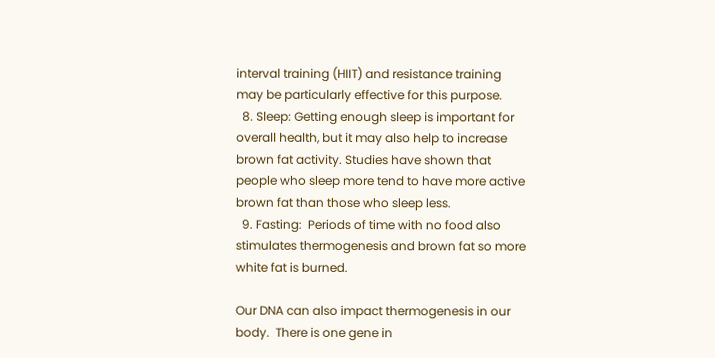interval training (HIIT) and resistance training may be particularly effective for this purpose.
  8. Sleep: Getting enough sleep is important for overall health, but it may also help to increase brown fat activity. Studies have shown that people who sleep more tend to have more active brown fat than those who sleep less.
  9. Fasting:  Periods of time with no food also stimulates thermogenesis and brown fat so more white fat is burned.

Our DNA can also impact thermogenesis in our body.  There is one gene in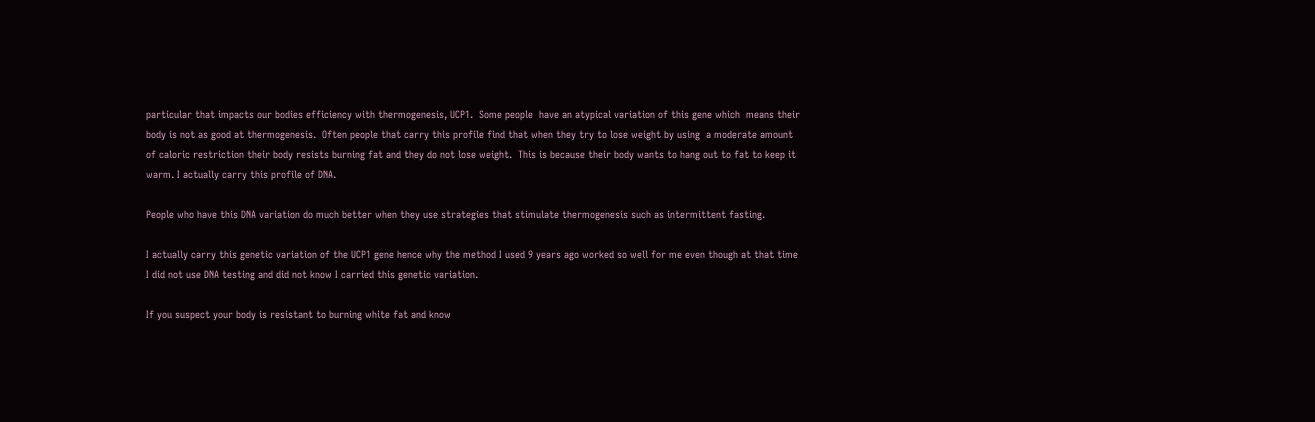particular that impacts our bodies efficiency with thermogenesis, UCP1.  Some people  have an atypical variation of this gene which  means their body is not as good at thermogenesis.  Often people that carry this profile find that when they try to lose weight by using  a moderate amount of caloric restriction their body resists burning fat and they do not lose weight.  This is because their body wants to hang out to fat to keep it warm. I actually carry this profile of DNA.

People who have this DNA variation do much better when they use strategies that stimulate thermogenesis such as intermittent fasting.

I actually carry this genetic variation of the UCP1 gene hence why the method I used 9 years ago worked so well for me even though at that time I did not use DNA testing and did not know I carried this genetic variation.

If you suspect your body is resistant to burning white fat and know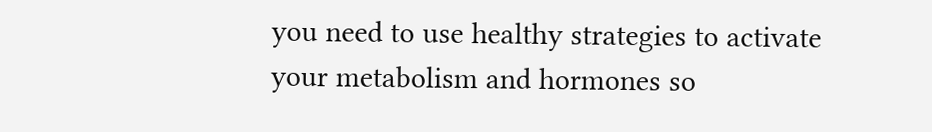you need to use healthy strategies to activate your metabolism and hormones so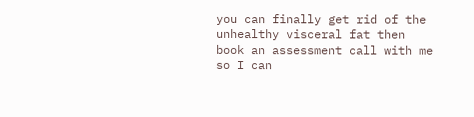you can finally get rid of the unhealthy visceral fat then book an assessment call with me so I can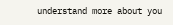understand more about you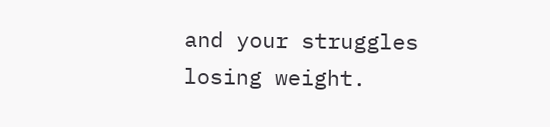and your struggles losing weight.